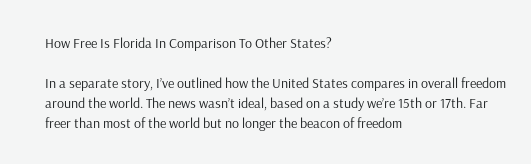How Free Is Florida In Comparison To Other States?

In a separate story, I’ve outlined how the United States compares in overall freedom around the world. The news wasn’t ideal, based on a study we’re 15th or 17th. Far freer than most of the world but no longer the beacon of freedom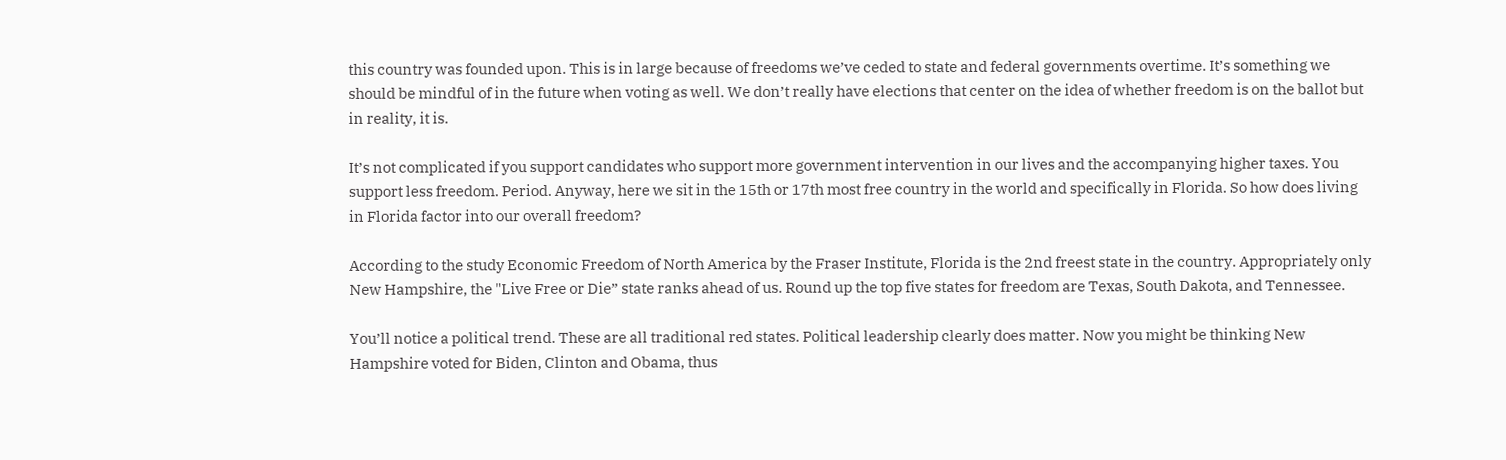this country was founded upon. This is in large because of freedoms we’ve ceded to state and federal governments overtime. It’s something we should be mindful of in the future when voting as well. We don’t really have elections that center on the idea of whether freedom is on the ballot but in reality, it is.

It’s not complicated if you support candidates who support more government intervention in our lives and the accompanying higher taxes. You support less freedom. Period. Anyway, here we sit in the 15th or 17th most free country in the world and specifically in Florida. So how does living in Florida factor into our overall freedom?

According to the study Economic Freedom of North America by the Fraser Institute, Florida is the 2nd freest state in the country. Appropriately only New Hampshire, the "Live Free or Die” state ranks ahead of us. Round up the top five states for freedom are Texas, South Dakota, and Tennessee.

You’ll notice a political trend. These are all traditional red states. Political leadership clearly does matter. Now you might be thinking New Hampshire voted for Biden, Clinton and Obama, thus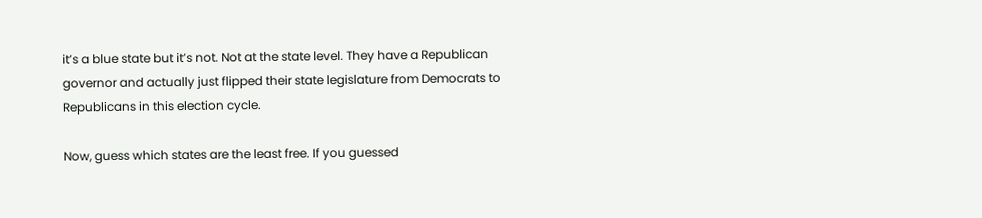it’s a blue state but it’s not. Not at the state level. They have a Republican governor and actually just flipped their state legislature from Democrats to Republicans in this election cycle.

Now, guess which states are the least free. If you guessed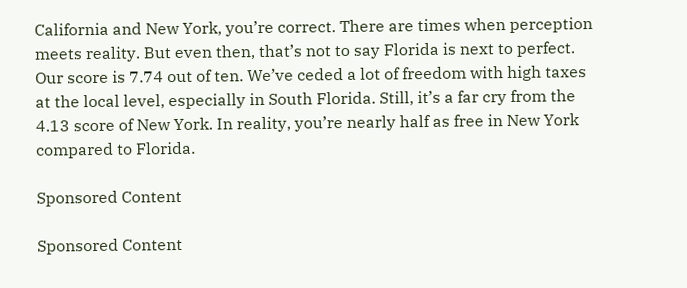California and New York, you’re correct. There are times when perception meets reality. But even then, that’s not to say Florida is next to perfect. Our score is 7.74 out of ten. We’ve ceded a lot of freedom with high taxes at the local level, especially in South Florida. Still, it’s a far cry from the 4.13 score of New York. In reality, you’re nearly half as free in New York compared to Florida.

Sponsored Content

Sponsored Content